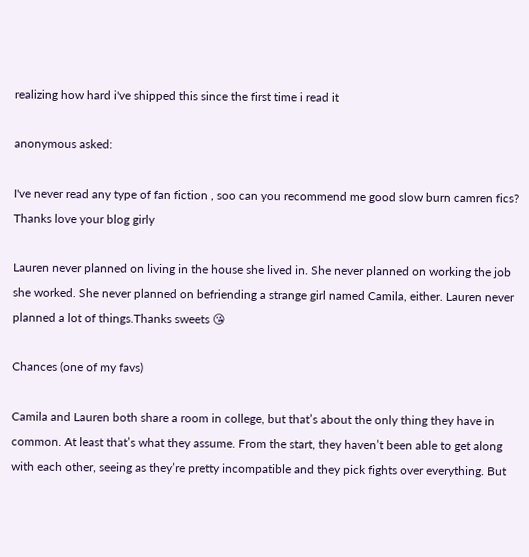realizing how hard i've shipped this since the first time i read it

anonymous asked:

I've never read any type of fan fiction , soo can you recommend me good slow burn camren fics? Thanks love your blog girly

Lauren never planned on living in the house she lived in. She never planned on working the job she worked. She never planned on befriending a strange girl named Camila, either. Lauren never planned a lot of things.Thanks sweets 😘

Chances (one of my favs)

Camila and Lauren both share a room in college, but that’s about the only thing they have in common. At least that’s what they assume. From the start, they haven’t been able to get along with each other, seeing as they’re pretty incompatible and they pick fights over everything. But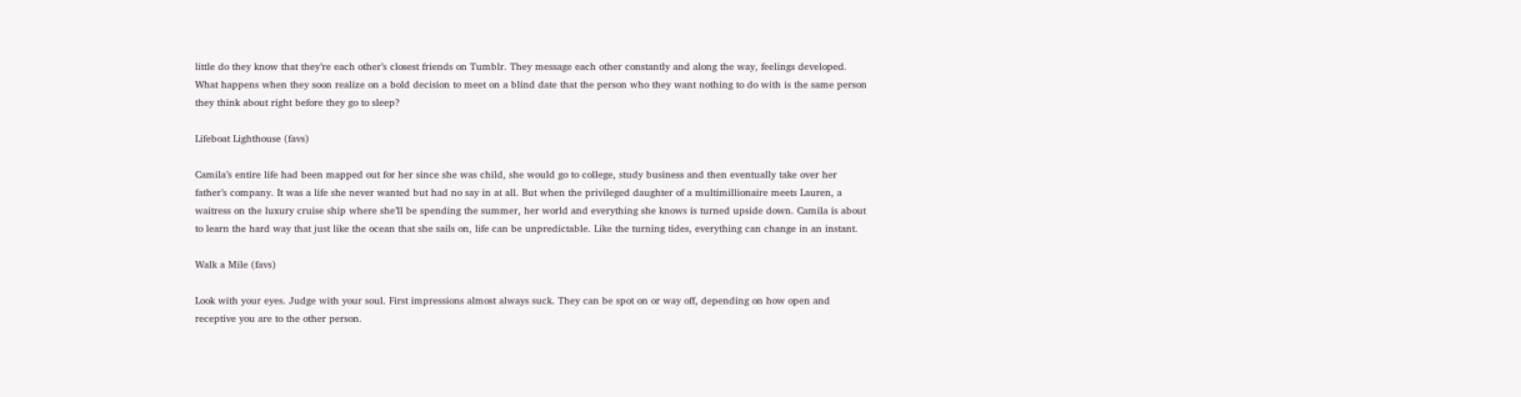little do they know that they’re each other’s closest friends on Tumblr. They message each other constantly and along the way, feelings developed. What happens when they soon realize on a bold decision to meet on a blind date that the person who they want nothing to do with is the same person they think about right before they go to sleep?

Lifeboat Lighthouse (favs)

Camila’s entire life had been mapped out for her since she was child, she would go to college, study business and then eventually take over her father’s company. It was a life she never wanted but had no say in at all. But when the privileged daughter of a multimillionaire meets Lauren, a waitress on the luxury cruise ship where she’ll be spending the summer, her world and everything she knows is turned upside down. Camila is about to learn the hard way that just like the ocean that she sails on, life can be unpredictable. Like the turning tides, everything can change in an instant.

Walk a Mile (favs)

Look with your eyes. Judge with your soul. First impressions almost always suck. They can be spot on or way off, depending on how open and receptive you are to the other person.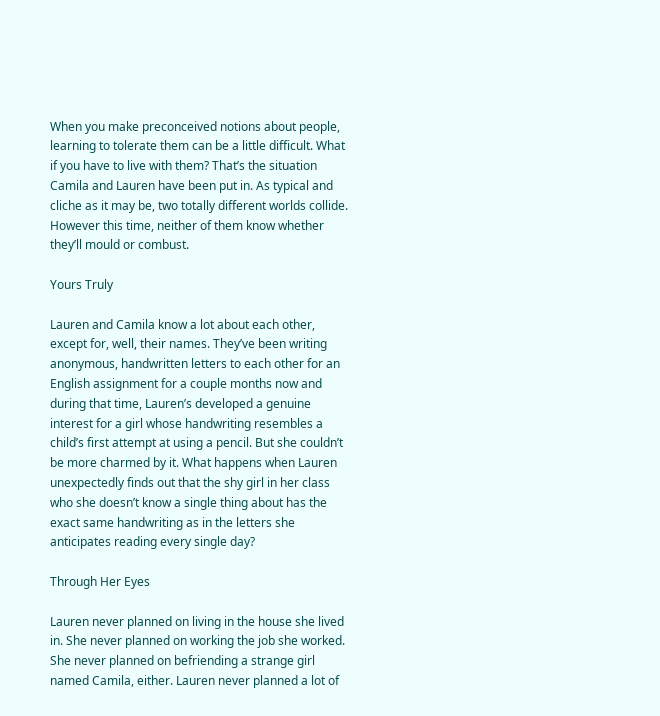When you make preconceived notions about people, learning to tolerate them can be a little difficult. What if you have to live with them? That’s the situation Camila and Lauren have been put in. As typical and cliche as it may be, two totally different worlds collide. However this time, neither of them know whether they’ll mould or combust.

Yours Truly

Lauren and Camila know a lot about each other, except for, well, their names. They’ve been writing anonymous, handwritten letters to each other for an English assignment for a couple months now and during that time, Lauren’s developed a genuine interest for a girl whose handwriting resembles a child’s first attempt at using a pencil. But she couldn’t be more charmed by it. What happens when Lauren unexpectedly finds out that the shy girl in her class who she doesn’t know a single thing about has the exact same handwriting as in the letters she anticipates reading every single day?

Through Her Eyes

Lauren never planned on living in the house she lived in. She never planned on working the job she worked. She never planned on befriending a strange girl named Camila, either. Lauren never planned a lot of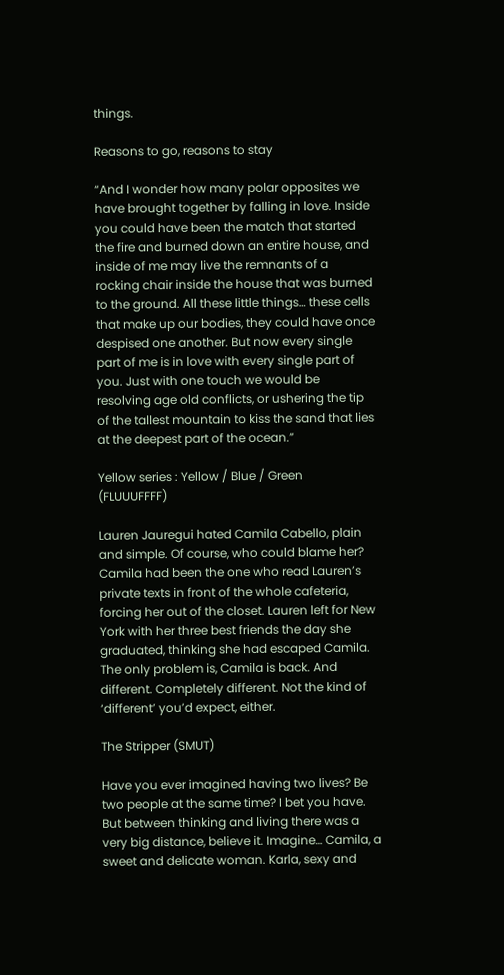things.

Reasons to go, reasons to stay

“And I wonder how many polar opposites we have brought together by falling in love. Inside you could have been the match that started the fire and burned down an entire house, and inside of me may live the remnants of a rocking chair inside the house that was burned to the ground. All these little things… these cells that make up our bodies, they could have once despised one another. But now every single part of me is in love with every single part of you. Just with one touch we would be resolving age old conflicts, or ushering the tip of the tallest mountain to kiss the sand that lies at the deepest part of the ocean.”

Yellow series : Yellow / Blue / Green  (FLUUUFFFF)

Lauren Jauregui hated Camila Cabello, plain and simple. Of course, who could blame her? Camila had been the one who read Lauren’s private texts in front of the whole cafeteria, forcing her out of the closet. Lauren left for New York with her three best friends the day she graduated, thinking she had escaped Camila. The only problem is, Camila is back. And different. Completely different. Not the kind of ‘different’ you’d expect, either.

The Stripper (SMUT)

Have you ever imagined having two lives? Be two people at the same time? I bet you have. But between thinking and living there was a very big distance, believe it. Imagine… Camila, a sweet and delicate woman. Karla, sexy and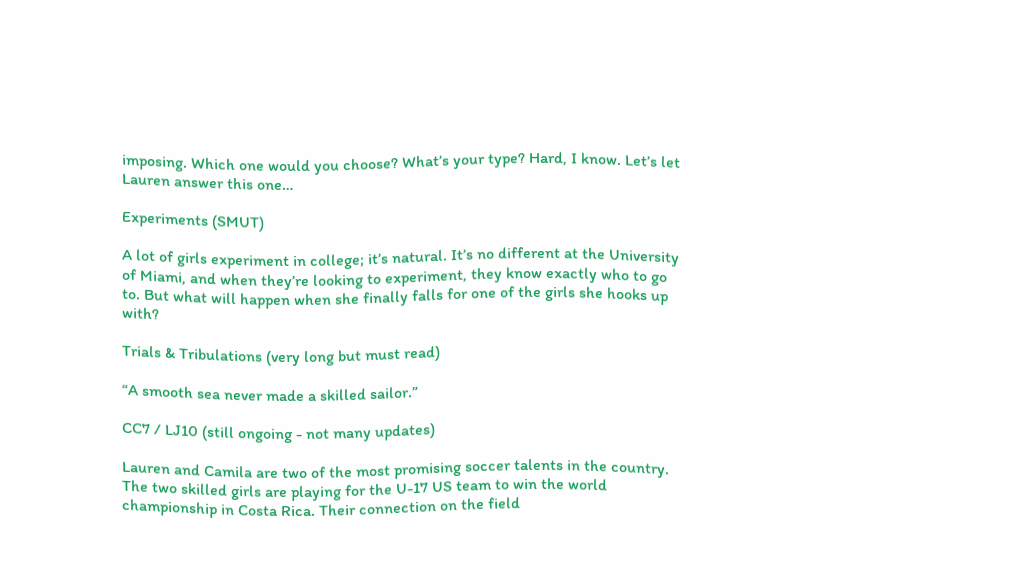imposing. Which one would you choose? What’s your type? Hard, I know. Let’s let Lauren answer this one…

Experiments (SMUT)

A lot of girls experiment in college; it’s natural. It’s no different at the University of Miami, and when they’re looking to experiment, they know exactly who to go to. But what will happen when she finally falls for one of the girls she hooks up with?

Trials & Tribulations (very long but must read)

“A smooth sea never made a skilled sailor.”

CC7 / LJ10 (still ongoing - not many updates)

Lauren and Camila are two of the most promising soccer talents in the country. The two skilled girls are playing for the U-17 US team to win the world championship in Costa Rica. Their connection on the field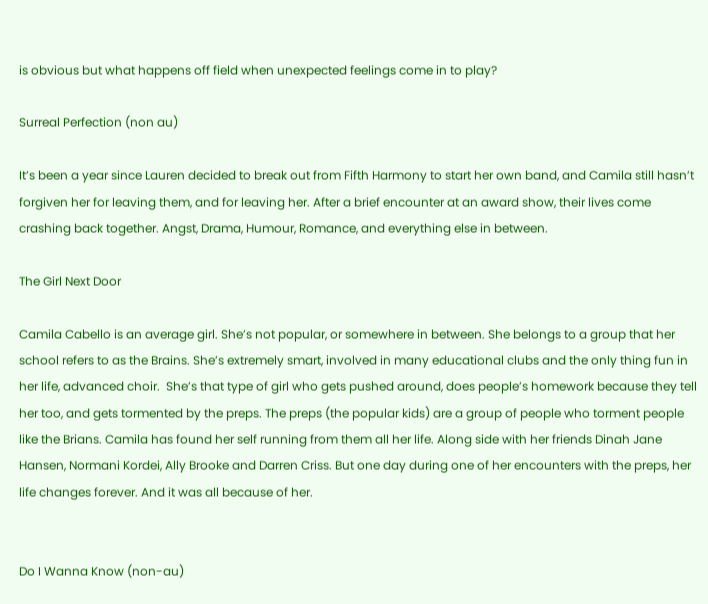is obvious but what happens off field when unexpected feelings come in to play?

Surreal Perfection (non au)

It’s been a year since Lauren decided to break out from Fifth Harmony to start her own band, and Camila still hasn’t forgiven her for leaving them, and for leaving her. After a brief encounter at an award show, their lives come crashing back together. Angst, Drama, Humour, Romance, and everything else in between.

The Girl Next Door

Camila Cabello is an average girl. She’s not popular, or somewhere in between. She belongs to a group that her school refers to as the Brains. She’s extremely smart, involved in many educational clubs and the only thing fun in her life, advanced choir.  She’s that type of girl who gets pushed around, does people’s homework because they tell her too, and gets tormented by the preps. The preps (the popular kids) are a group of people who torment people like the Brians. Camila has found her self running from them all her life. Along side with her friends Dinah Jane Hansen, Normani Kordei, Ally Brooke and Darren Criss. But one day during one of her encounters with the preps, her life changes forever. And it was all because of her.


Do I Wanna Know (non-au)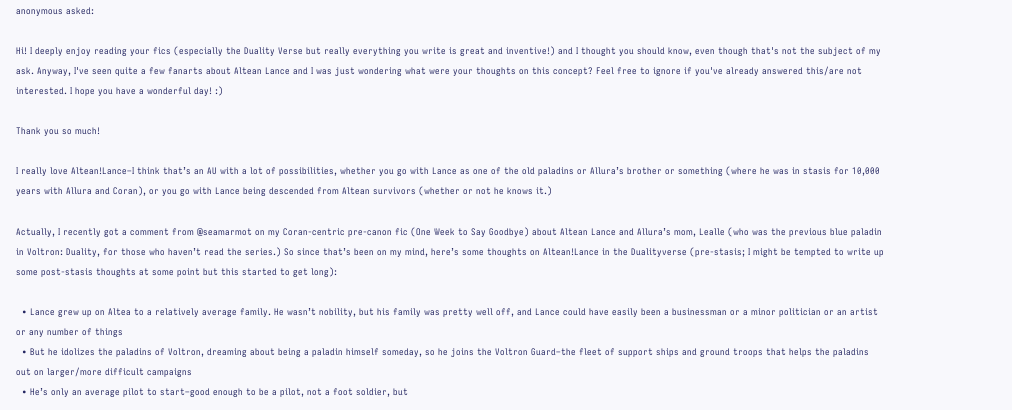anonymous asked:

Hi! I deeply enjoy reading your fics (especially the Duality Verse but really everything you write is great and inventive!) and I thought you should know, even though that's not the subject of my ask. Anyway, I've seen quite a few fanarts about Altean Lance and I was just wondering what were your thoughts on this concept? Feel free to ignore if you've already answered this/are not interested. I hope you have a wonderful day! :)

Thank you so much!

I really love Altean!Lance–I think that’s an AU with a lot of possibilities, whether you go with Lance as one of the old paladins or Allura’s brother or something (where he was in stasis for 10,000 years with Allura and Coran), or you go with Lance being descended from Altean survivors (whether or not he knows it.)

Actually, I recently got a comment from @seamarmot on my Coran-centric pre-canon fic (One Week to Say Goodbye) about Altean Lance and Allura’s mom, Lealle (who was the previous blue paladin in Voltron: Duality, for those who haven’t read the series.) So since that’s been on my mind, here’s some thoughts on Altean!Lance in the Dualityverse (pre-stasis; I might be tempted to write up some post-stasis thoughts at some point but this started to get long):

  • Lance grew up on Altea to a relatively average family. He wasn’t nobility, but his family was pretty well off, and Lance could have easily been a businessman or a minor politician or an artist or any number of things
  • But he idolizes the paladins of Voltron, dreaming about being a paladin himself someday, so he joins the Voltron Guard–the fleet of support ships and ground troops that helps the paladins out on larger/more difficult campaigns
  • He’s only an average pilot to start–good enough to be a pilot, not a foot soldier, but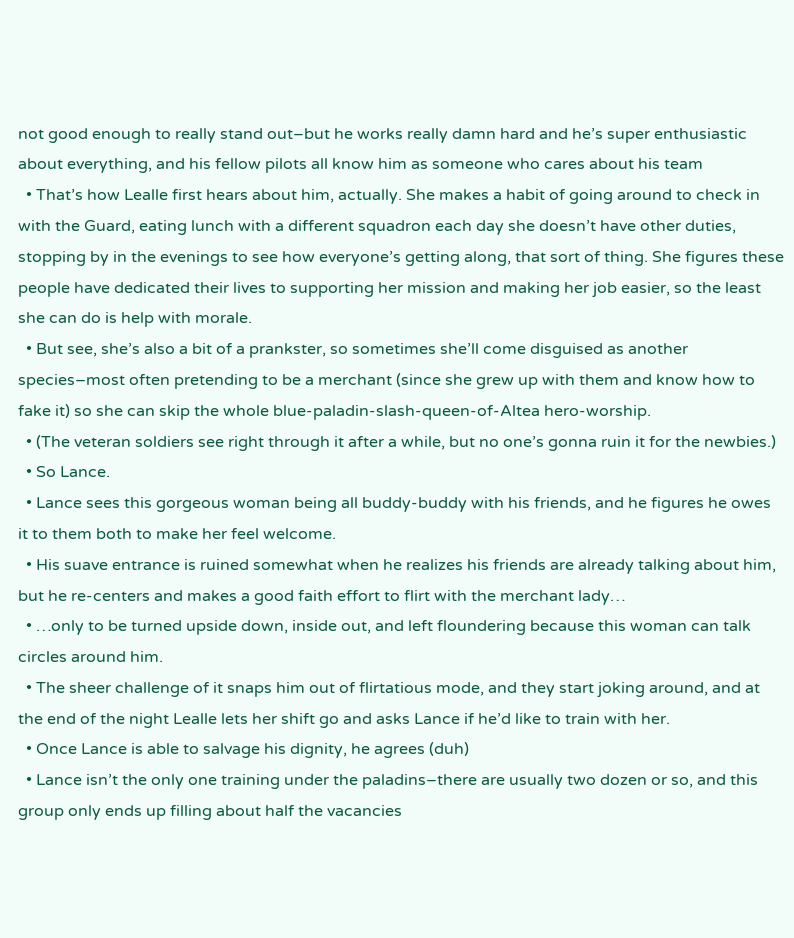not good enough to really stand out–but he works really damn hard and he’s super enthusiastic about everything, and his fellow pilots all know him as someone who cares about his team
  • That’s how Lealle first hears about him, actually. She makes a habit of going around to check in with the Guard, eating lunch with a different squadron each day she doesn’t have other duties, stopping by in the evenings to see how everyone’s getting along, that sort of thing. She figures these people have dedicated their lives to supporting her mission and making her job easier, so the least she can do is help with morale.
  • But see, she’s also a bit of a prankster, so sometimes she’ll come disguised as another species–most often pretending to be a merchant (since she grew up with them and know how to fake it) so she can skip the whole blue-paladin-slash-queen-of-Altea hero-worship.
  • (The veteran soldiers see right through it after a while, but no one’s gonna ruin it for the newbies.)
  • So Lance.
  • Lance sees this gorgeous woman being all buddy-buddy with his friends, and he figures he owes it to them both to make her feel welcome.
  • His suave entrance is ruined somewhat when he realizes his friends are already talking about him, but he re-centers and makes a good faith effort to flirt with the merchant lady…
  • …only to be turned upside down, inside out, and left floundering because this woman can talk circles around him.
  • The sheer challenge of it snaps him out of flirtatious mode, and they start joking around, and at the end of the night Lealle lets her shift go and asks Lance if he’d like to train with her.
  • Once Lance is able to salvage his dignity, he agrees (duh)
  • Lance isn’t the only one training under the paladins–there are usually two dozen or so, and this group only ends up filling about half the vacancies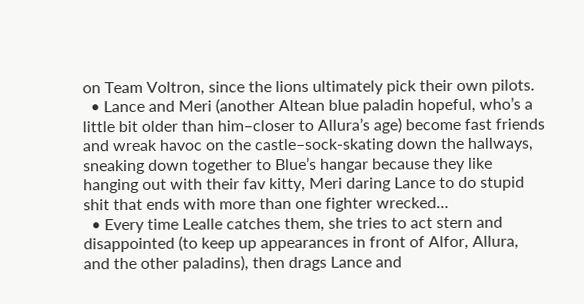on Team Voltron, since the lions ultimately pick their own pilots.
  • Lance and Meri (another Altean blue paladin hopeful, who’s a little bit older than him–closer to Allura’s age) become fast friends and wreak havoc on the castle–sock-skating down the hallways, sneaking down together to Blue’s hangar because they like hanging out with their fav kitty, Meri daring Lance to do stupid shit that ends with more than one fighter wrecked…
  • Every time Lealle catches them, she tries to act stern and disappointed (to keep up appearances in front of Alfor, Allura, and the other paladins), then drags Lance and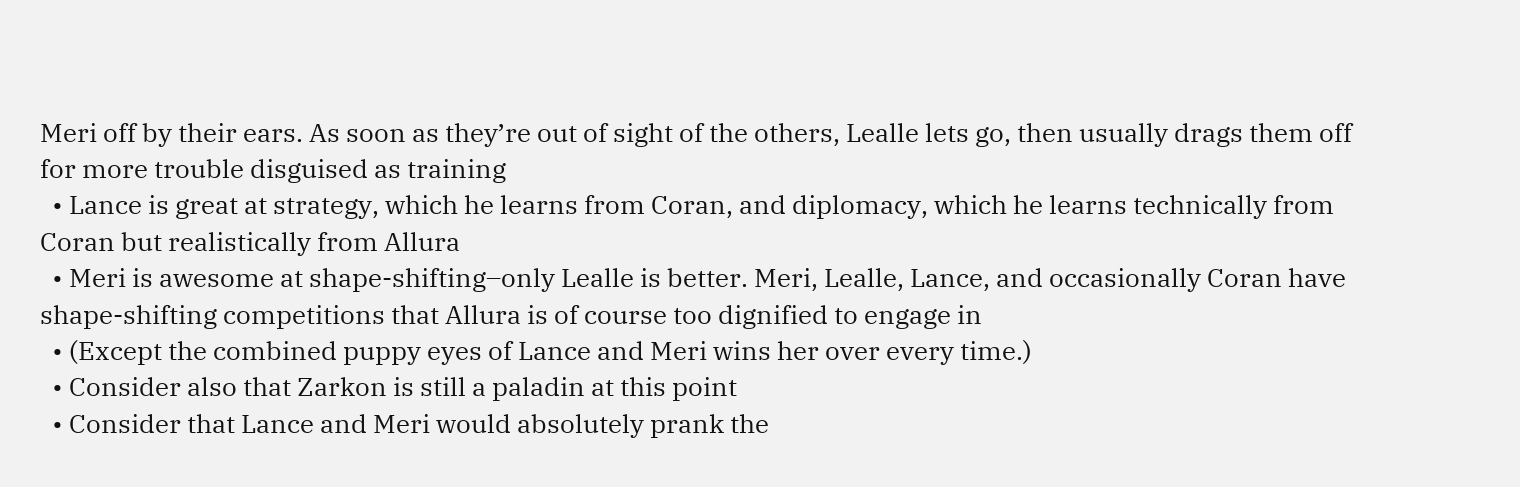Meri off by their ears. As soon as they’re out of sight of the others, Lealle lets go, then usually drags them off for more trouble disguised as training
  • Lance is great at strategy, which he learns from Coran, and diplomacy, which he learns technically from Coran but realistically from Allura
  • Meri is awesome at shape-shifting–only Lealle is better. Meri, Lealle, Lance, and occasionally Coran have shape-shifting competitions that Allura is of course too dignified to engage in
  • (Except the combined puppy eyes of Lance and Meri wins her over every time.)
  • Consider also that Zarkon is still a paladin at this point
  • Consider that Lance and Meri would absolutely prank the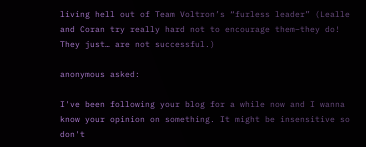living hell out of Team Voltron’s “furless leader” (Lealle and Coran try really hard not to encourage them–they do! They just… are not successful.)

anonymous asked:

I've been following your blog for a while now and I wanna know your opinion on something. It might be insensitive so don't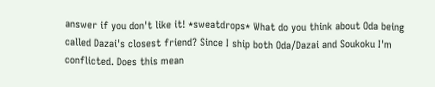answer if you don't like it! *sweatdrops* What do you think about Oda being called Dazai's closest friend? Since I ship both Oda/Dazai and Soukoku I'm conflicted. Does this mean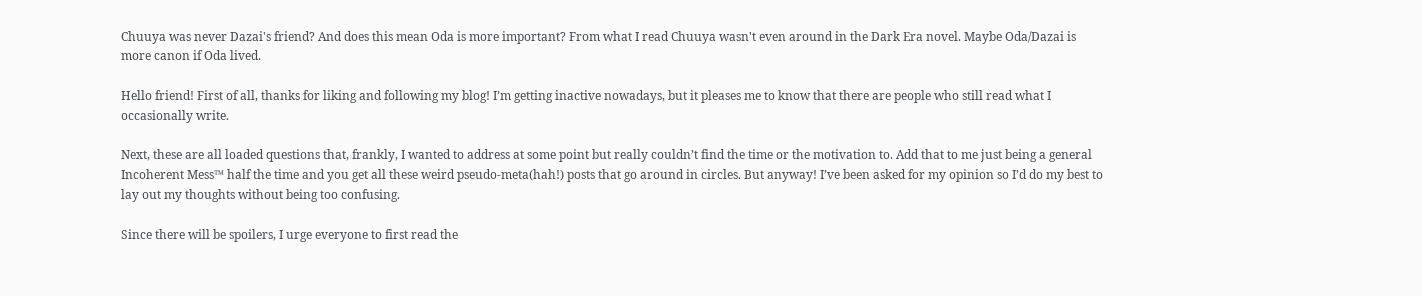Chuuya was never Dazai's friend? And does this mean Oda is more important? From what I read Chuuya wasn't even around in the Dark Era novel. Maybe Oda/Dazai is more canon if Oda lived.

Hello friend! First of all, thanks for liking and following my blog! I’m getting inactive nowadays, but it pleases me to know that there are people who still read what I occasionally write.

Next, these are all loaded questions that, frankly, I wanted to address at some point but really couldn’t find the time or the motivation to. Add that to me just being a general Incoherent Mess™ half the time and you get all these weird pseudo-meta(hah!) posts that go around in circles. But anyway! I’ve been asked for my opinion so I’d do my best to lay out my thoughts without being too confusing.

Since there will be spoilers, I urge everyone to first read the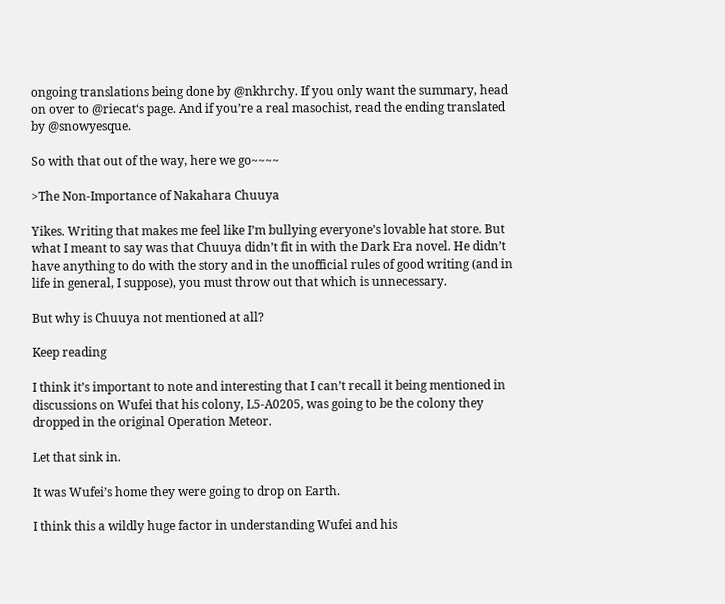ongoing translations being done by @nkhrchy. If you only want the summary, head on over to @riecat‘s page. And if you’re a real masochist, read the ending translated by @snowyesque.

So with that out of the way, here we go~~~~

>The Non-Importance of Nakahara Chuuya

Yikes. Writing that makes me feel like I’m bullying everyone’s lovable hat store. But what I meant to say was that Chuuya didn’t fit in with the Dark Era novel. He didn’t have anything to do with the story and in the unofficial rules of good writing (and in life in general, I suppose), you must throw out that which is unnecessary.

But why is Chuuya not mentioned at all?

Keep reading

I think it’s important to note and interesting that I can’t recall it being mentioned in discussions on Wufei that his colony, L5-A0205, was going to be the colony they dropped in the original Operation Meteor.

Let that sink in.

It was Wufei’s home they were going to drop on Earth.

I think this a wildly huge factor in understanding Wufei and his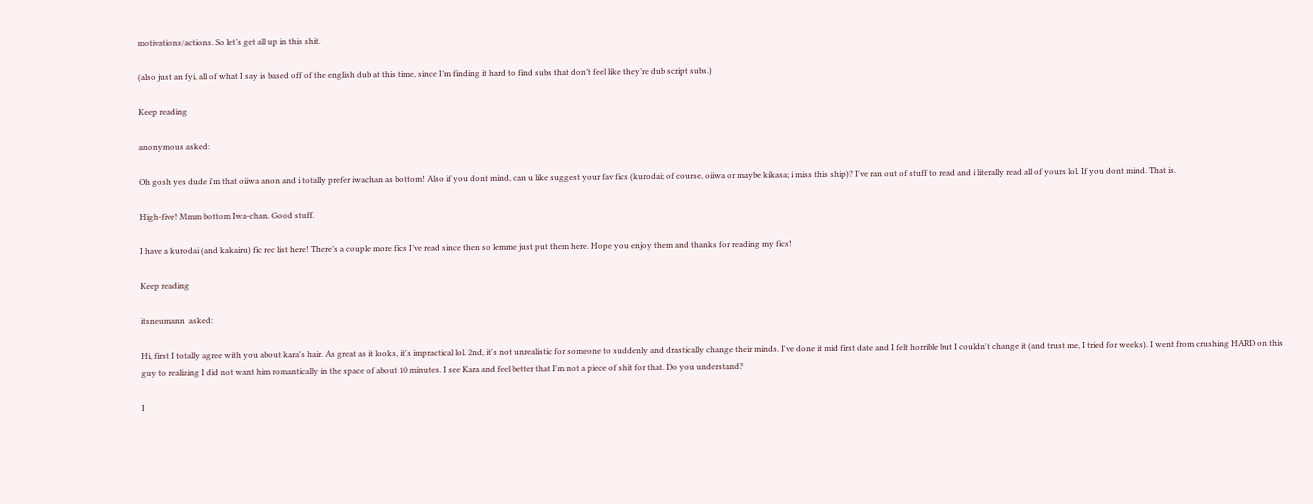motivations/actions. So let’s get all up in this shit.

(also just an fyi, all of what I say is based off of the english dub at this time, since I’m finding it hard to find subs that don’t feel like they’re dub script subs.)

Keep reading

anonymous asked:

Oh gosh yes dude i'm that oiiwa anon and i totally prefer iwachan as bottom! Also if you dont mind, can u like suggest your fav fics (kurodai; of course, oiiwa or maybe kikasa; i miss this ship)? I've ran out of stuff to read and i literally read all of yours lol. If you dont mind. That is.

High-five! Mmm bottom Iwa-chan. Good stuff.

I have a kurodai (and kakairu) fic rec list here! There’s a couple more fics I’ve read since then so lemme just put them here. Hope you enjoy them and thanks for reading my fics!

Keep reading

itsneumann  asked:

Hi, first I totally agree with you about kara's hair. As great as it looks, it's impractical lol. 2nd, it's not unrealistic for someone to suddenly and drastically change their minds. I've done it mid first date and I felt horrible but I couldn't change it (and trust me, I tried for weeks). I went from crushing HARD on this guy to realizing I did not want him romantically in the space of about 10 minutes. I see Kara and feel better that I'm not a piece of shit for that. Do you understand?

I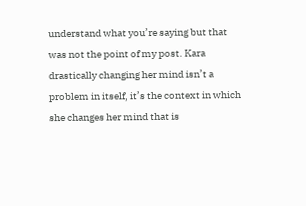understand what you’re saying but that was not the point of my post. Kara drastically changing her mind isn’t a problem in itself, it’s the context in which she changes her mind that is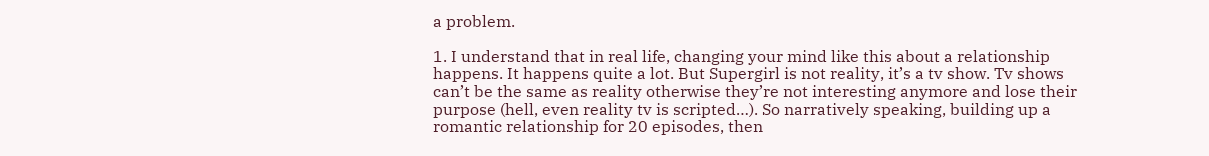a problem.

1. I understand that in real life, changing your mind like this about a relationship happens. It happens quite a lot. But Supergirl is not reality, it’s a tv show. Tv shows can’t be the same as reality otherwise they’re not interesting anymore and lose their purpose (hell, even reality tv is scripted…). So narratively speaking, building up a romantic relationship for 20 episodes, then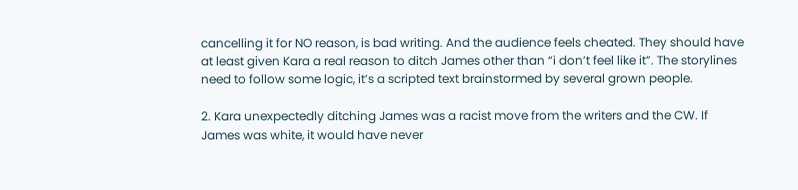cancelling it for NO reason, is bad writing. And the audience feels cheated. They should have at least given Kara a real reason to ditch James other than “i don’t feel like it”. The storylines need to follow some logic, it’s a scripted text brainstormed by several grown people.

2. Kara unexpectedly ditching James was a racist move from the writers and the CW. If James was white, it would have never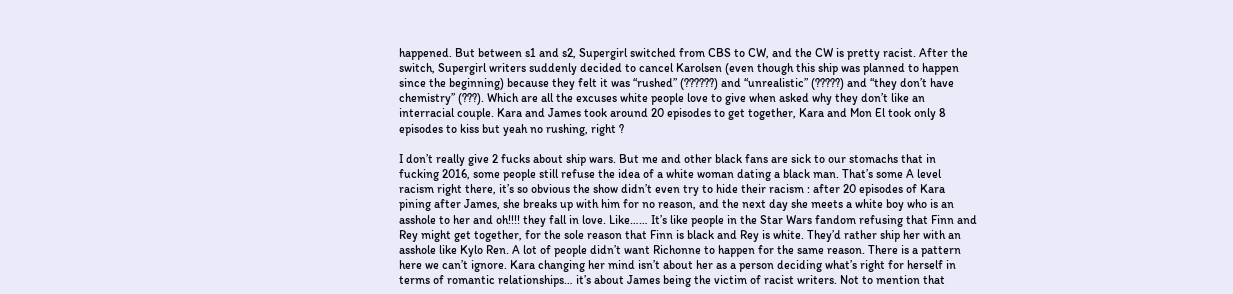happened. But between s1 and s2, Supergirl switched from CBS to CW, and the CW is pretty racist. After the switch, Supergirl writers suddenly decided to cancel Karolsen (even though this ship was planned to happen since the beginning) because they felt it was “rushed” (??????) and “unrealistic” (?????) and “they don’t have chemistry” (???). Which are all the excuses white people love to give when asked why they don’t like an interracial couple. Kara and James took around 20 episodes to get together, Kara and Mon El took only 8 episodes to kiss but yeah no rushing, right ?

I don’t really give 2 fucks about ship wars. But me and other black fans are sick to our stomachs that in fucking 2016, some people still refuse the idea of a white woman dating a black man. That’s some A level racism right there, it’s so obvious the show didn’t even try to hide their racism : after 20 episodes of Kara pining after James, she breaks up with him for no reason, and the next day she meets a white boy who is an asshole to her and oh!!!! they fall in love. Like…… It’s like people in the Star Wars fandom refusing that Finn and Rey might get together, for the sole reason that Finn is black and Rey is white. They’d rather ship her with an asshole like Kylo Ren. A lot of people didn’t want Richonne to happen for the same reason. There is a pattern here we can’t ignore. Kara changing her mind isn’t about her as a person deciding what’s right for herself in terms of romantic relationships… it’s about James being the victim of racist writers. Not to mention that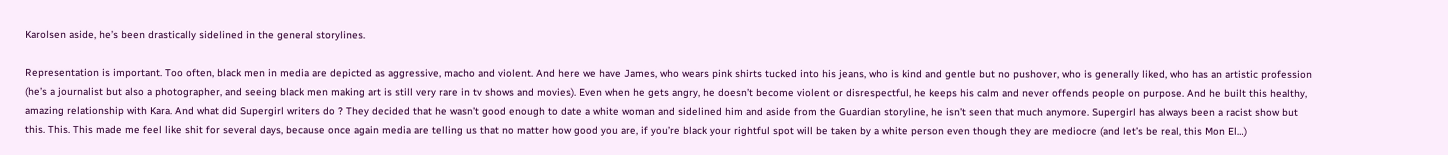Karolsen aside, he’s been drastically sidelined in the general storylines.

Representation is important. Too often, black men in media are depicted as aggressive, macho and violent. And here we have James, who wears pink shirts tucked into his jeans, who is kind and gentle but no pushover, who is generally liked, who has an artistic profession (he’s a journalist but also a photographer, and seeing black men making art is still very rare in tv shows and movies). Even when he gets angry, he doesn’t become violent or disrespectful, he keeps his calm and never offends people on purpose. And he built this healthy, amazing relationship with Kara. And what did Supergirl writers do ? They decided that he wasn’t good enough to date a white woman and sidelined him and aside from the Guardian storyline, he isn’t seen that much anymore. Supergirl has always been a racist show but this. This. This made me feel like shit for several days, because once again media are telling us that no matter how good you are, if you’re black your rightful spot will be taken by a white person even though they are mediocre (and let’s be real, this Mon El…)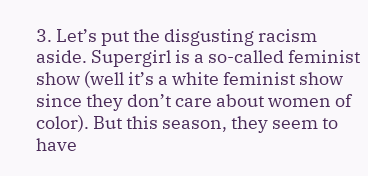3. Let’s put the disgusting racism aside. Supergirl is a so-called feminist show (well it’s a white feminist show since they don’t care about women of color). But this season, they seem to have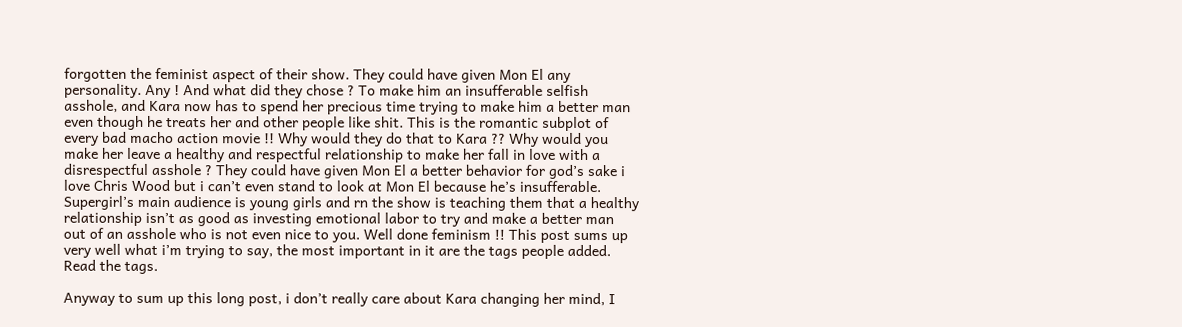forgotten the feminist aspect of their show. They could have given Mon El any personality. Any ! And what did they chose ? To make him an insufferable selfish asshole, and Kara now has to spend her precious time trying to make him a better man even though he treats her and other people like shit. This is the romantic subplot of every bad macho action movie !! Why would they do that to Kara ?? Why would you make her leave a healthy and respectful relationship to make her fall in love with a disrespectful asshole ? They could have given Mon El a better behavior for god’s sake i love Chris Wood but i can’t even stand to look at Mon El because he’s insufferable. Supergirl’s main audience is young girls and rn the show is teaching them that a healthy relationship isn’t as good as investing emotional labor to try and make a better man out of an asshole who is not even nice to you. Well done feminism !! This post sums up very well what i’m trying to say, the most important in it are the tags people added. Read the tags.

Anyway to sum up this long post, i don’t really care about Kara changing her mind, I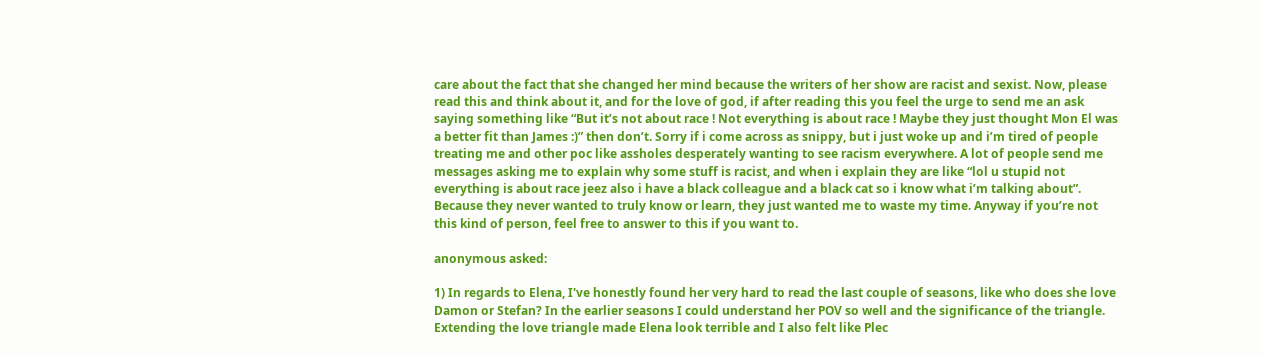care about the fact that she changed her mind because the writers of her show are racist and sexist. Now, please read this and think about it, and for the love of god, if after reading this you feel the urge to send me an ask saying something like “But it’s not about race ! Not everything is about race ! Maybe they just thought Mon El was a better fit than James :)” then don’t. Sorry if i come across as snippy, but i just woke up and i’m tired of people treating me and other poc like assholes desperately wanting to see racism everywhere. A lot of people send me messages asking me to explain why some stuff is racist, and when i explain they are like “lol u stupid not everything is about race jeez also i have a black colleague and a black cat so i know what i’m talking about”. Because they never wanted to truly know or learn, they just wanted me to waste my time. Anyway if you’re not this kind of person, feel free to answer to this if you want to.

anonymous asked:

1) In regards to Elena, I've honestly found her very hard to read the last couple of seasons, like who does she love Damon or Stefan? In the earlier seasons I could understand her POV so well and the significance of the triangle. Extending the love triangle made Elena look terrible and I also felt like Plec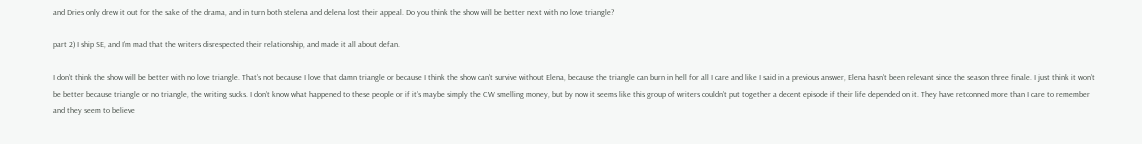and Dries only drew it out for the sake of the drama, and in turn both stelena and delena lost their appeal. Do you think the show will be better next with no love triangle?

part 2) I ship SE, and I’m mad that the writers disrespected their relationship, and made it all about defan.

I don’t think the show will be better with no love triangle. That’s not because I love that damn triangle or because I think the show can’t survive without Elena, because the triangle can burn in hell for all I care and like I said in a previous answer, Elena hasn’t been relevant since the season three finale. I just think it won’t be better because triangle or no triangle, the writing sucks. I don’t know what happened to these people or if it’s maybe simply the CW smelling money, but by now it seems like this group of writers couldn’t put together a decent episode if their life depended on it. They have retconned more than I care to remember and they seem to believe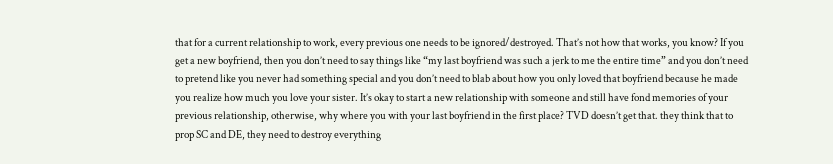that for a current relationship to work, every previous one needs to be ignored/destroyed. That’s not how that works, you know? If you get a new boyfriend, then you don’t need to say things like “my last boyfriend was such a jerk to me the entire time” and you don’t need to pretend like you never had something special and you don’t need to blab about how you only loved that boyfriend because he made you realize how much you love your sister. It’s okay to start a new relationship with someone and still have fond memories of your previous relationship, otherwise, why where you with your last boyfriend in the first place? TVD doesn’t get that. they think that to prop SC and DE, they need to destroy everything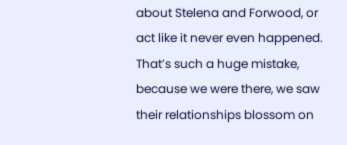about Stelena and Forwood, or act like it never even happened. That’s such a huge mistake, because we were there, we saw their relationships blossom on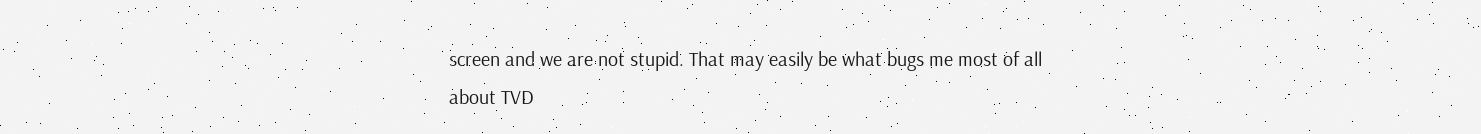screen and we are not stupid. That may easily be what bugs me most of all about TVD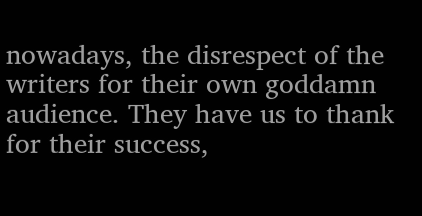nowadays, the disrespect of the writers for their own goddamn audience. They have us to thank for their success,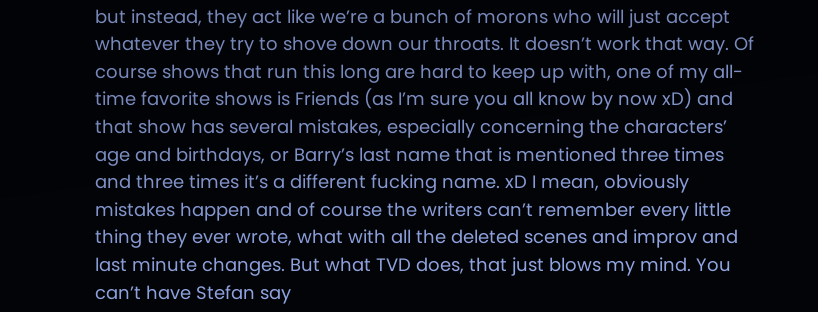but instead, they act like we’re a bunch of morons who will just accept whatever they try to shove down our throats. It doesn’t work that way. Of course shows that run this long are hard to keep up with, one of my all-time favorite shows is Friends (as I’m sure you all know by now xD) and that show has several mistakes, especially concerning the characters’ age and birthdays, or Barry’s last name that is mentioned three times and three times it’s a different fucking name. xD I mean, obviously mistakes happen and of course the writers can’t remember every little thing they ever wrote, what with all the deleted scenes and improv and last minute changes. But what TVD does, that just blows my mind. You can’t have Stefan say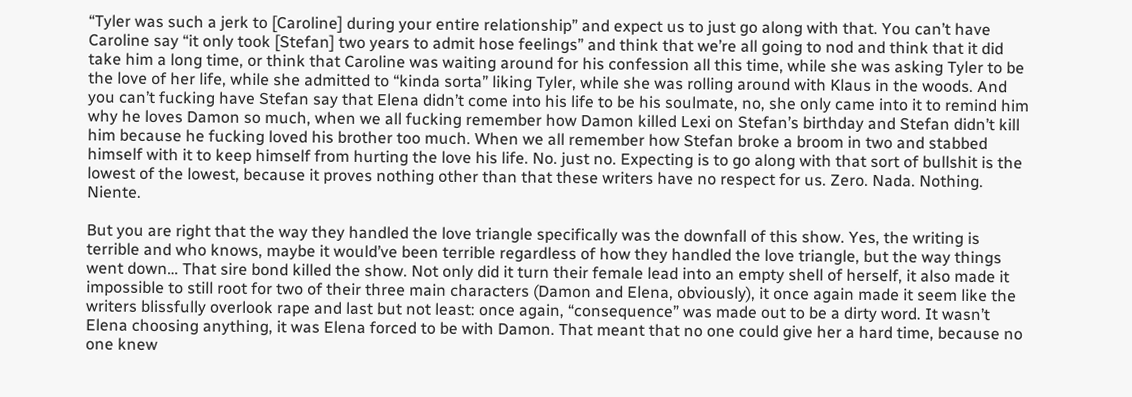“Tyler was such a jerk to [Caroline] during your entire relationship” and expect us to just go along with that. You can’t have Caroline say “it only took [Stefan] two years to admit hose feelings” and think that we’re all going to nod and think that it did take him a long time, or think that Caroline was waiting around for his confession all this time, while she was asking Tyler to be the love of her life, while she admitted to “kinda sorta” liking Tyler, while she was rolling around with Klaus in the woods. And you can’t fucking have Stefan say that Elena didn’t come into his life to be his soulmate, no, she only came into it to remind him why he loves Damon so much, when we all fucking remember how Damon killed Lexi on Stefan’s birthday and Stefan didn’t kill him because he fucking loved his brother too much. When we all remember how Stefan broke a broom in two and stabbed himself with it to keep himself from hurting the love his life. No. just no. Expecting is to go along with that sort of bullshit is the lowest of the lowest, because it proves nothing other than that these writers have no respect for us. Zero. Nada. Nothing. Niente.

But you are right that the way they handled the love triangle specifically was the downfall of this show. Yes, the writing is terrible and who knows, maybe it would’ve been terrible regardless of how they handled the love triangle, but the way things went down… That sire bond killed the show. Not only did it turn their female lead into an empty shell of herself, it also made it impossible to still root for two of their three main characters (Damon and Elena, obviously), it once again made it seem like the writers blissfully overlook rape and last but not least: once again, “consequence” was made out to be a dirty word. It wasn’t Elena choosing anything, it was Elena forced to be with Damon. That meant that no one could give her a hard time, because no one knew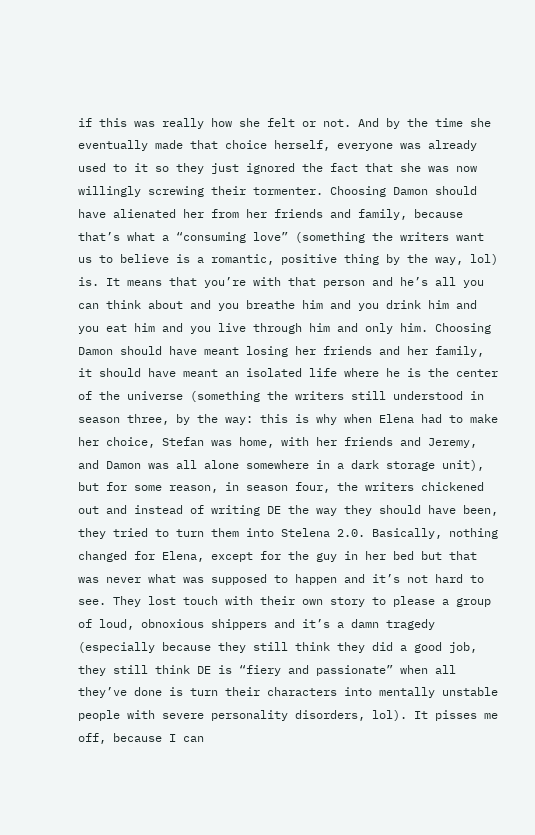if this was really how she felt or not. And by the time she eventually made that choice herself, everyone was already used to it so they just ignored the fact that she was now willingly screwing their tormenter. Choosing Damon should have alienated her from her friends and family, because that’s what a “consuming love” (something the writers want us to believe is a romantic, positive thing by the way, lol) is. It means that you’re with that person and he’s all you can think about and you breathe him and you drink him and you eat him and you live through him and only him. Choosing Damon should have meant losing her friends and her family, it should have meant an isolated life where he is the center of the universe (something the writers still understood in season three, by the way: this is why when Elena had to make her choice, Stefan was home, with her friends and Jeremy, and Damon was all alone somewhere in a dark storage unit), but for some reason, in season four, the writers chickened out and instead of writing DE the way they should have been, they tried to turn them into Stelena 2.0. Basically, nothing changed for Elena, except for the guy in her bed but that was never what was supposed to happen and it’s not hard to see. They lost touch with their own story to please a group of loud, obnoxious shippers and it’s a damn tragedy (especially because they still think they did a good job, they still think DE is “fiery and passionate” when all they’ve done is turn their characters into mentally unstable people with severe personality disorders, lol). It pisses me off, because I can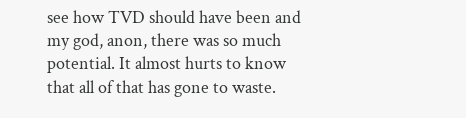see how TVD should have been and my god, anon, there was so much potential. It almost hurts to know that all of that has gone to waste.